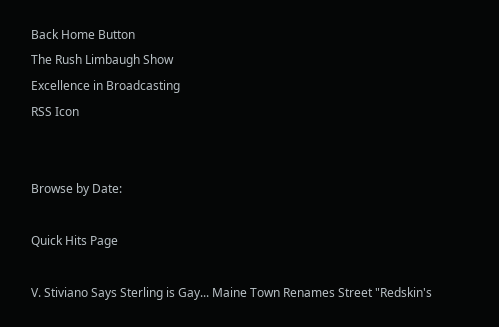Back Home Button
The Rush Limbaugh Show
Excellence in Broadcasting
RSS Icon


Browse by Date:

Quick Hits Page

V. Stiviano Says Sterling is Gay... Maine Town Renames Street "Redskin's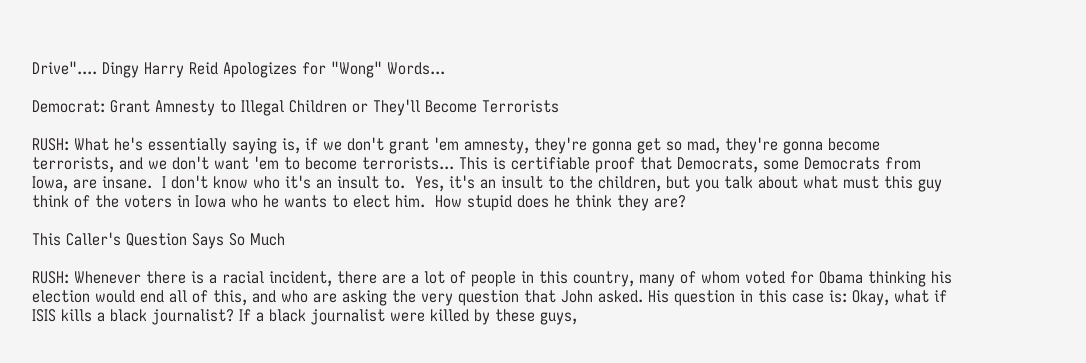Drive".... Dingy Harry Reid Apologizes for "Wong" Words...

Democrat: Grant Amnesty to Illegal Children or They'll Become Terrorists

RUSH: What he's essentially saying is, if we don't grant 'em amnesty, they're gonna get so mad, they're gonna become terrorists, and we don't want 'em to become terrorists... This is certifiable proof that Democrats, some Democrats from Iowa, are insane.  I don't know who it's an insult to.  Yes, it's an insult to the children, but you talk about what must this guy think of the voters in Iowa who he wants to elect him.  How stupid does he think they are?

This Caller's Question Says So Much

RUSH: Whenever there is a racial incident, there are a lot of people in this country, many of whom voted for Obama thinking his election would end all of this, and who are asking the very question that John asked. His question in this case is: Okay, what if ISIS kills a black journalist? If a black journalist were killed by these guys,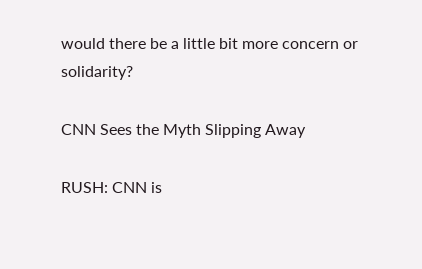would there be a little bit more concern or solidarity?

CNN Sees the Myth Slipping Away

RUSH: CNN is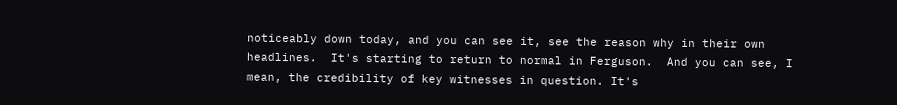noticeably down today, and you can see it, see the reason why in their own headlines.  It's starting to return to normal in Ferguson.  And you can see, I mean, the credibility of key witnesses in question. It's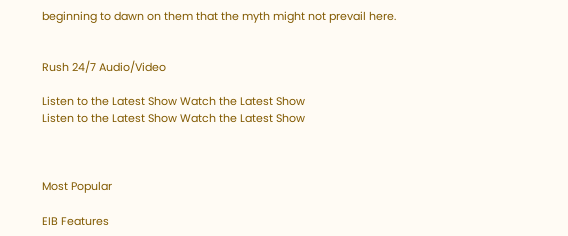beginning to dawn on them that the myth might not prevail here.


Rush 24/7 Audio/Video

Listen to the Latest Show Watch the Latest Show
Listen to the Latest Show Watch the Latest Show



Most Popular

EIB Features